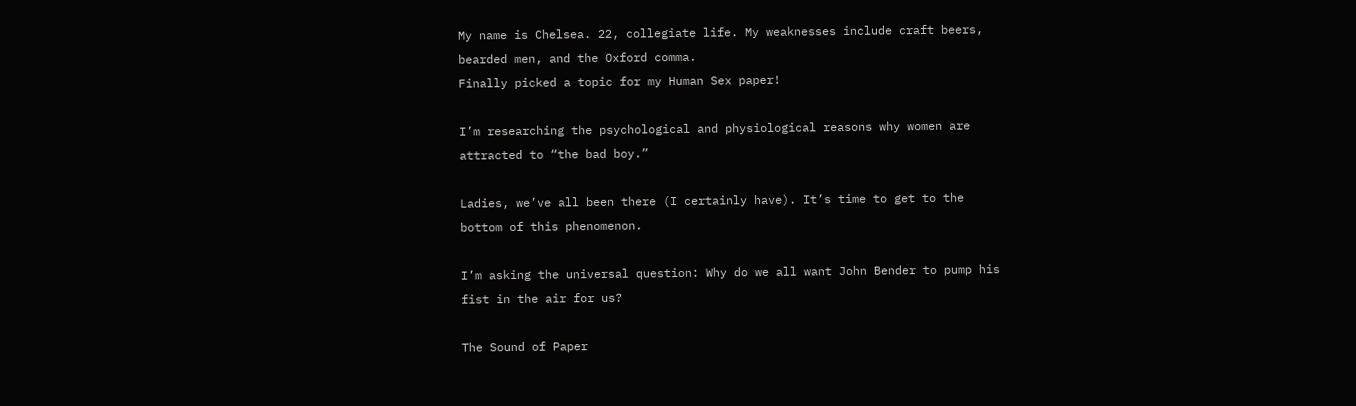My name is Chelsea. 22, collegiate life. My weaknesses include craft beers, bearded men, and the Oxford comma.
Finally picked a topic for my Human Sex paper!

I’m researching the psychological and physiological reasons why women are attracted to “the bad boy.”

Ladies, we’ve all been there (I certainly have). It’s time to get to the bottom of this phenomenon.

I’m asking the universal question: Why do we all want John Bender to pump his fist in the air for us?

The Sound of Paper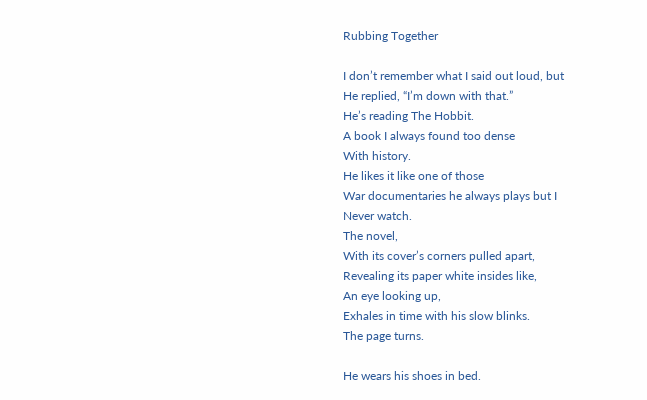Rubbing Together

I don’t remember what I said out loud, but
He replied, “I’m down with that.”
He’s reading The Hobbit.
A book I always found too dense
With history.
He likes it like one of those
War documentaries he always plays but I
Never watch.
The novel,
With its cover’s corners pulled apart,
Revealing its paper white insides like,
An eye looking up,
Exhales in time with his slow blinks.
The page turns.

He wears his shoes in bed.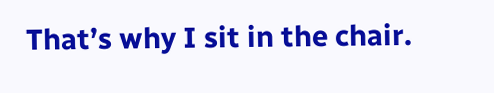That’s why I sit in the chair.